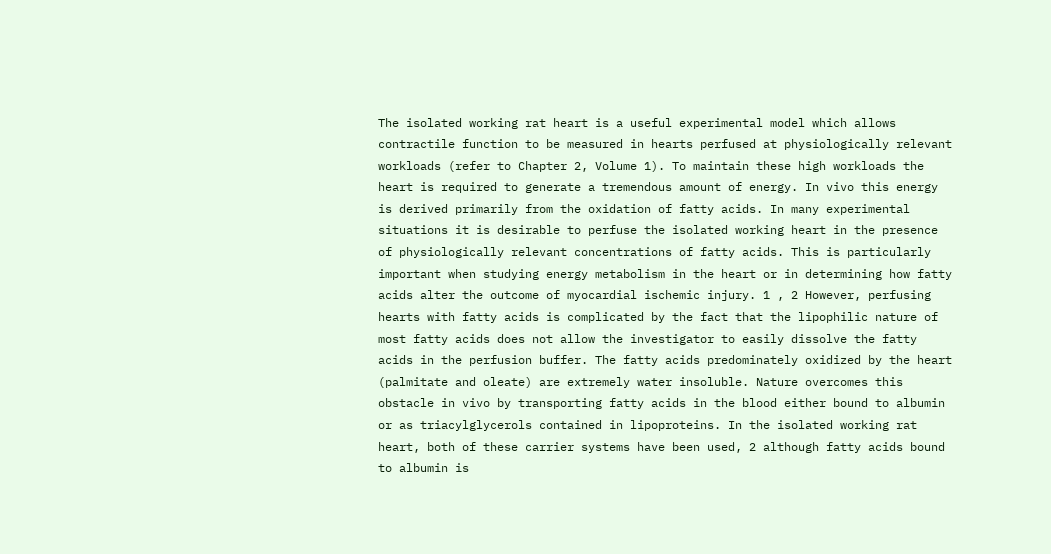The isolated working rat heart is a useful experimental model which allows contractile function to be measured in hearts perfused at physiologically relevant workloads (refer to Chapter 2, Volume 1). To maintain these high workloads the heart is required to generate a tremendous amount of energy. In vivo this energy is derived primarily from the oxidation of fatty acids. In many experimental situations it is desirable to perfuse the isolated working heart in the presence of physiologically relevant concentrations of fatty acids. This is particularly important when studying energy metabolism in the heart or in determining how fatty acids alter the outcome of myocardial ischemic injury. 1 , 2 However, perfusing hearts with fatty acids is complicated by the fact that the lipophilic nature of most fatty acids does not allow the investigator to easily dissolve the fatty acids in the perfusion buffer. The fatty acids predominately oxidized by the heart (palmitate and oleate) are extremely water insoluble. Nature overcomes this obstacle in vivo by transporting fatty acids in the blood either bound to albumin or as triacylglycerols contained in lipoproteins. In the isolated working rat heart, both of these carrier systems have been used, 2 although fatty acids bound to albumin is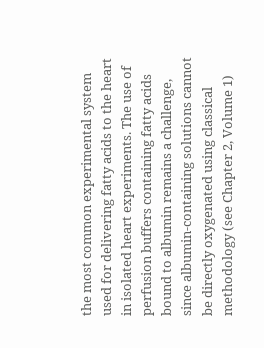the most common experimental system used for delivering fatty acids to the heart in isolated heart experiments. The use of perfusion buffers containing fatty acids bound to albumin remains a challenge, since albumin-containing solutions cannot be directly oxygenated using classical methodology (see Chapter 2, Volume 1)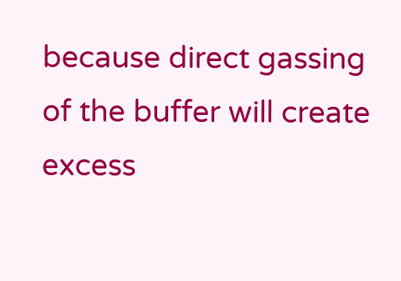because direct gassing of the buffer will create excess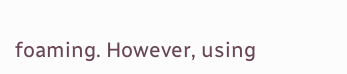foaming. However, using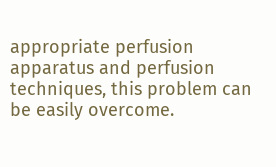appropriate perfusion apparatus and perfusion techniques, this problem can be easily overcome.